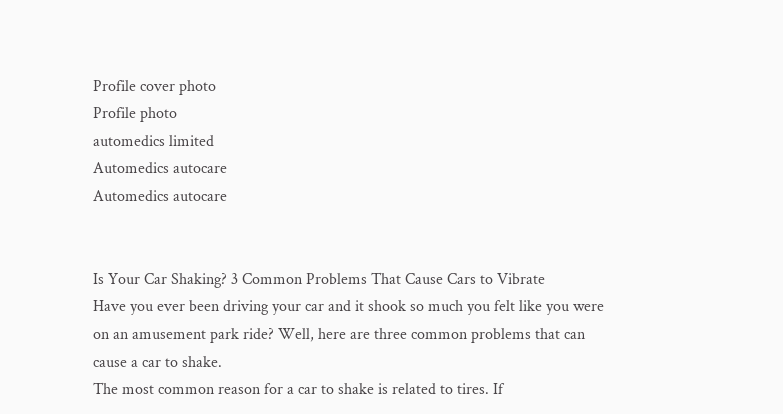Profile cover photo
Profile photo
automedics limited
Automedics autocare
Automedics autocare


Is Your Car Shaking? 3 Common Problems That Cause Cars to Vibrate
Have you ever been driving your car and it shook so much you felt like you were on an amusement park ride? Well, here are three common problems that can cause a car to shake.
The most common reason for a car to shake is related to tires. If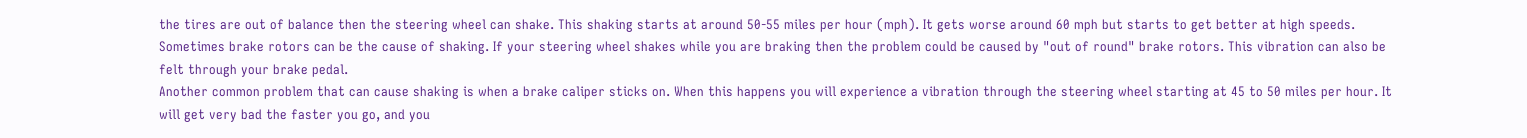the tires are out of balance then the steering wheel can shake. This shaking starts at around 50-55 miles per hour (mph). It gets worse around 60 mph but starts to get better at high speeds.
Sometimes brake rotors can be the cause of shaking. If your steering wheel shakes while you are braking then the problem could be caused by "out of round" brake rotors. This vibration can also be felt through your brake pedal.
Another common problem that can cause shaking is when a brake caliper sticks on. When this happens you will experience a vibration through the steering wheel starting at 45 to 50 miles per hour. It will get very bad the faster you go, and you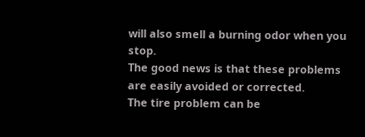will also smell a burning odor when you stop.
The good news is that these problems are easily avoided or corrected.
The tire problem can be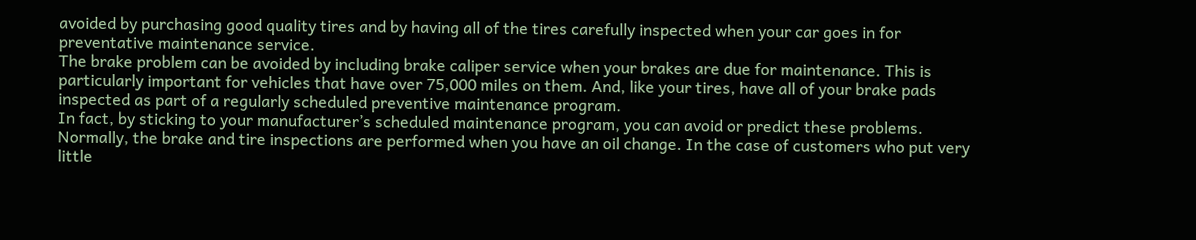avoided by purchasing good quality tires and by having all of the tires carefully inspected when your car goes in for preventative maintenance service.
The brake problem can be avoided by including brake caliper service when your brakes are due for maintenance. This is particularly important for vehicles that have over 75,000 miles on them. And, like your tires, have all of your brake pads inspected as part of a regularly scheduled preventive maintenance program.
In fact, by sticking to your manufacturer’s scheduled maintenance program, you can avoid or predict these problems. Normally, the brake and tire inspections are performed when you have an oil change. In the case of customers who put very little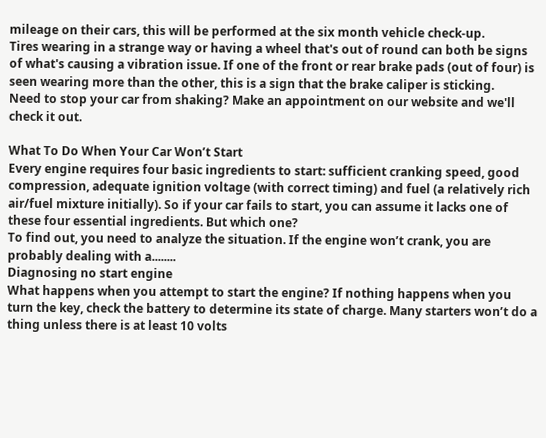mileage on their cars, this will be performed at the six month vehicle check-up.
Tires wearing in a strange way or having a wheel that's out of round can both be signs of what's causing a vibration issue. If one of the front or rear brake pads (out of four) is seen wearing more than the other, this is a sign that the brake caliper is sticking.
Need to stop your car from shaking? Make an appointment on our website and we'll check it out.

What To Do When Your Car Won’t Start
Every engine requires four basic ingredients to start: sufficient cranking speed, good compression, adequate ignition voltage (with correct timing) and fuel (a relatively rich air/fuel mixture initially). So if your car fails to start, you can assume it lacks one of these four essential ingredients. But which one?
To find out, you need to analyze the situation. If the engine won’t crank, you are probably dealing with a........
Diagnosing no start engine
What happens when you attempt to start the engine? If nothing happens when you turn the key, check the battery to determine its state of charge. Many starters won’t do a thing unless there is at least 10 volts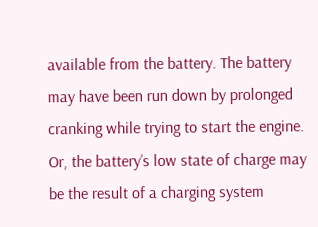available from the battery. The battery may have been run down by prolonged cranking while trying to start the engine. Or, the battery’s low state of charge may be the result of a charging system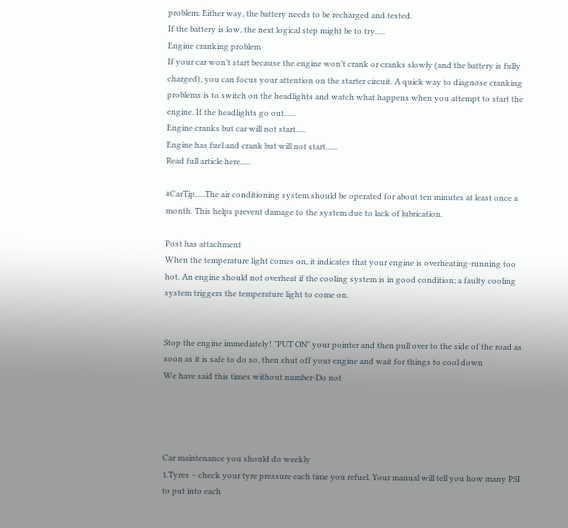problem. Either way, the battery needs to be recharged and tested.
If the battery is low, the next logical step might be to try.....
Engine cranking problem
If your car won’t start because the engine won’t crank or cranks slowly (and the battery is fully charged), you can focus your attention on the starter circuit. A quick way to diagnose cranking problems is to switch on the headlights and watch what happens when you attempt to start the engine. If the headlights go out......
Engine cranks but car will not start.....
Engine has fuel and crank but will not start......
Read full article here.....

#CarTip.....The air conditioning system should be operated for about ten minutes at least once a month. This helps prevent damage to the system due to lack of lubrication.

Post has attachment
When the temperature light comes on, it indicates that your engine is overheating-running too hot. An engine should not overheat if the cooling system is in good condition; a faulty cooling system triggers the temperature light to come on.


Stop the engine immediately! "PUT ON" your pointer and then pull over to the side of the road as soon as it is safe to do so, then shut off your engine and wait for things to cool down
We have said this times without number-Do not




Car maintenance you should do weekly
1.Tyres – check your tyre pressure each time you refuel. Your manual will tell you how many PSI to put into each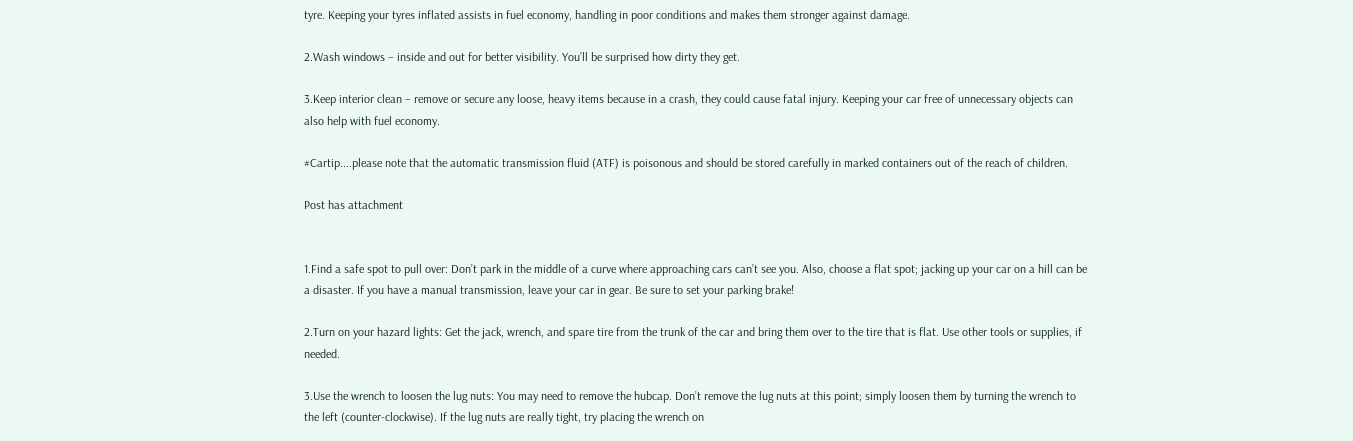tyre. Keeping your tyres inflated assists in fuel economy, handling in poor conditions and makes them stronger against damage.

2.Wash windows – inside and out for better visibility. You’ll be surprised how dirty they get.

3.Keep interior clean – remove or secure any loose, heavy items because in a crash, they could cause fatal injury. Keeping your car free of unnecessary objects can also help with fuel economy.

#Cartip....please note that the automatic transmission fluid (ATF) is poisonous and should be stored carefully in marked containers out of the reach of children.

Post has attachment


1.Find a safe spot to pull over: Don’t park in the middle of a curve where approaching cars can’t see you. Also, choose a flat spot; jacking up your car on a hill can be a disaster. If you have a manual transmission, leave your car in gear. Be sure to set your parking brake!

2.Turn on your hazard lights: Get the jack, wrench, and spare tire from the trunk of the car and bring them over to the tire that is flat. Use other tools or supplies, if needed.

3.Use the wrench to loosen the lug nuts: You may need to remove the hubcap. Don’t remove the lug nuts at this point; simply loosen them by turning the wrench to the left (counter-clockwise). If the lug nuts are really tight, try placing the wrench on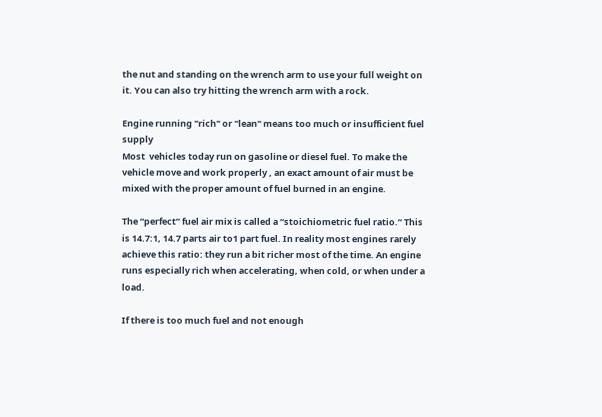the nut and standing on the wrench arm to use your full weight on it. You can also try hitting the wrench arm with a rock.

Engine running "rich" or "lean" means too much or insufficient fuel supply
Most  vehicles today run on gasoline or diesel fuel. To make the vehicle move and work properly , an exact amount of air must be mixed with the proper amount of fuel burned in an engine.

The “perfect” fuel air mix is called a “stoichiometric fuel ratio.” This is 14.7:1, 14.7 parts air to1 part fuel. In reality most engines rarely achieve this ratio: they run a bit richer most of the time. An engine runs especially rich when accelerating, when cold, or when under a load.

If there is too much fuel and not enough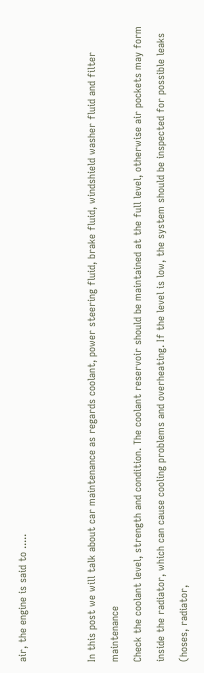air, the engine is said to .....


In this post we will talk about car maintenance as regards coolant, power steering fluid, brake fluid, windshield washer fluid and filter maintenance
Check the coolant level, strength and condition. The coolant reservoir should be maintained at the full level, otherwise air pockets may form inside the radiator, which can cause cooling problems and overheating. If the level is low, the system should be inspected for possible leaks (hoses, radiator,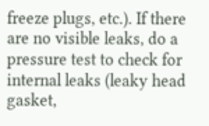freeze plugs, etc.). If there are no visible leaks, do a pressure test to check for internal leaks (leaky head gasket,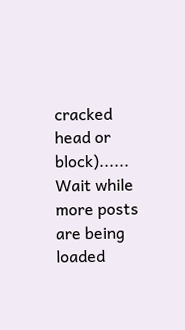cracked head or block)......
Wait while more posts are being loaded